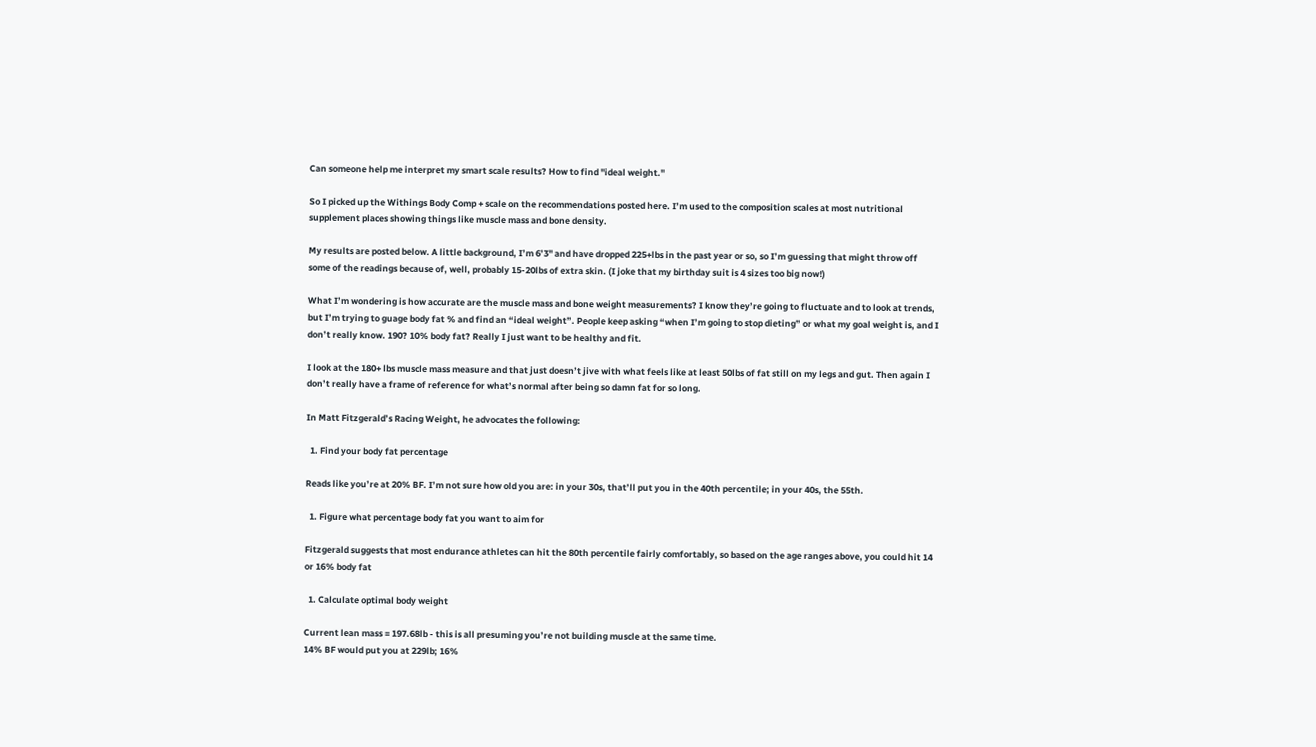Can someone help me interpret my smart scale results? How to find "ideal weight."

So I picked up the Withings Body Comp + scale on the recommendations posted here. I’m used to the composition scales at most nutritional supplement places showing things like muscle mass and bone density.

My results are posted below. A little background, I’m 6’3" and have dropped 225+lbs in the past year or so, so I’m guessing that might throw off some of the readings because of, well, probably 15-20lbs of extra skin. (I joke that my birthday suit is 4 sizes too big now!)

What I’m wondering is how accurate are the muscle mass and bone weight measurements? I know they’re going to fluctuate and to look at trends, but I’m trying to guage body fat % and find an “ideal weight”. People keep asking “when I’m going to stop dieting” or what my goal weight is, and I don’t really know. 190? 10% body fat? Really I just want to be healthy and fit.

I look at the 180+ lbs muscle mass measure and that just doesn’t jive with what feels like at least 50lbs of fat still on my legs and gut. Then again I don’t really have a frame of reference for what’s normal after being so damn fat for so long.

In Matt Fitzgerald’s Racing Weight, he advocates the following:

  1. Find your body fat percentage

Reads like you’re at 20% BF. I’m not sure how old you are: in your 30s, that’ll put you in the 40th percentile; in your 40s, the 55th.

  1. Figure what percentage body fat you want to aim for

Fitzgerald suggests that most endurance athletes can hit the 80th percentile fairly comfortably, so based on the age ranges above, you could hit 14 or 16% body fat

  1. Calculate optimal body weight

Current lean mass = 197.68lb - this is all presuming you’re not building muscle at the same time.
14% BF would put you at 229lb; 16%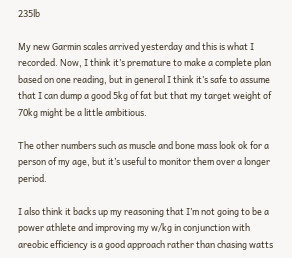235lb

My new Garmin scales arrived yesterday and this is what I recorded. Now, I think it’s premature to make a complete plan based on one reading, but in general I think it’s safe to assume that I can dump a good 5kg of fat but that my target weight of 70kg might be a little ambitious.

The other numbers such as muscle and bone mass look ok for a person of my age, but it’s useful to monitor them over a longer period.

I also think it backs up my reasoning that I’m not going to be a power athlete and improving my w/kg in conjunction with areobic efficiency is a good approach rather than chasing watts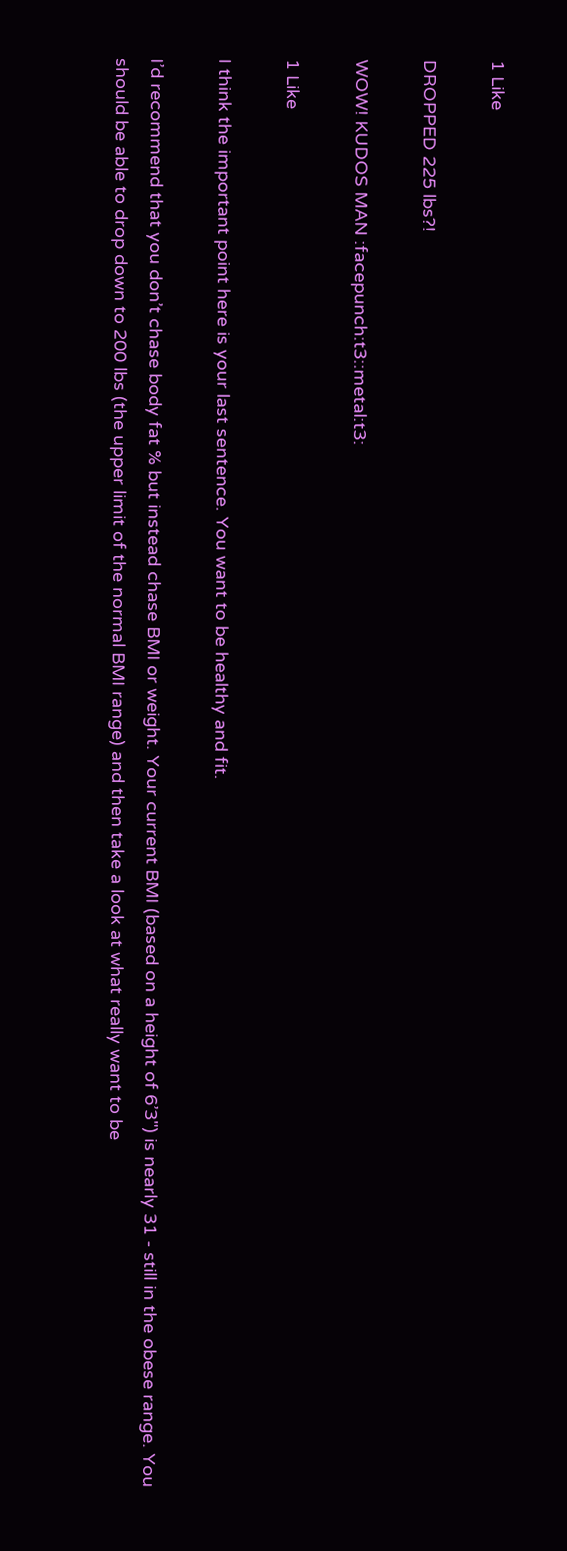1 Like

DROPPED 225 lbs?!

WOW! KUDOS MAN :facepunch:t3::metal:t3:

1 Like

I think the important point here is your last sentence. You want to be healthy and fit.

I’d recommend that you don’t chase body fat % but instead chase BMI or weight. Your current BMI (based on a height of 6’3") is nearly 31 - still in the obese range. You should be able to drop down to 200 lbs (the upper limit of the normal BMI range) and then take a look at what really want to be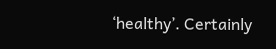‘healthy’. Certainly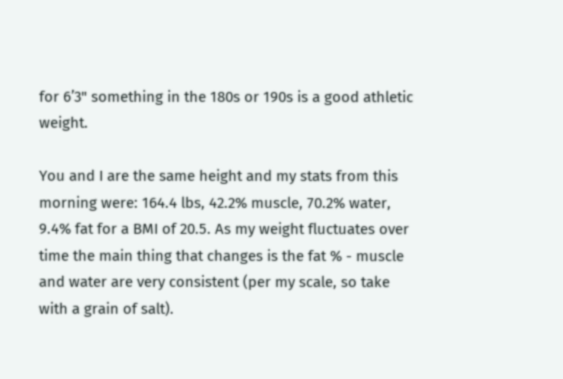for 6’3" something in the 180s or 190s is a good athletic weight.

You and I are the same height and my stats from this morning were: 164.4 lbs, 42.2% muscle, 70.2% water, 9.4% fat for a BMI of 20.5. As my weight fluctuates over time the main thing that changes is the fat % - muscle and water are very consistent (per my scale, so take with a grain of salt).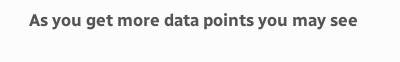As you get more data points you may see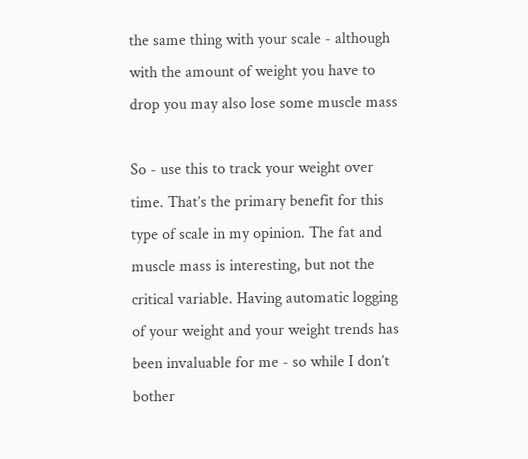the same thing with your scale - although with the amount of weight you have to drop you may also lose some muscle mass

So - use this to track your weight over time. That’s the primary benefit for this type of scale in my opinion. The fat and muscle mass is interesting, but not the critical variable. Having automatic logging of your weight and your weight trends has been invaluable for me - so while I don’t bother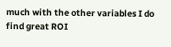much with the other variables I do find great ROI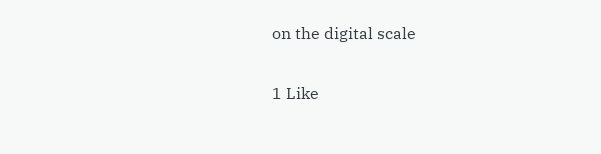on the digital scale

1 Like